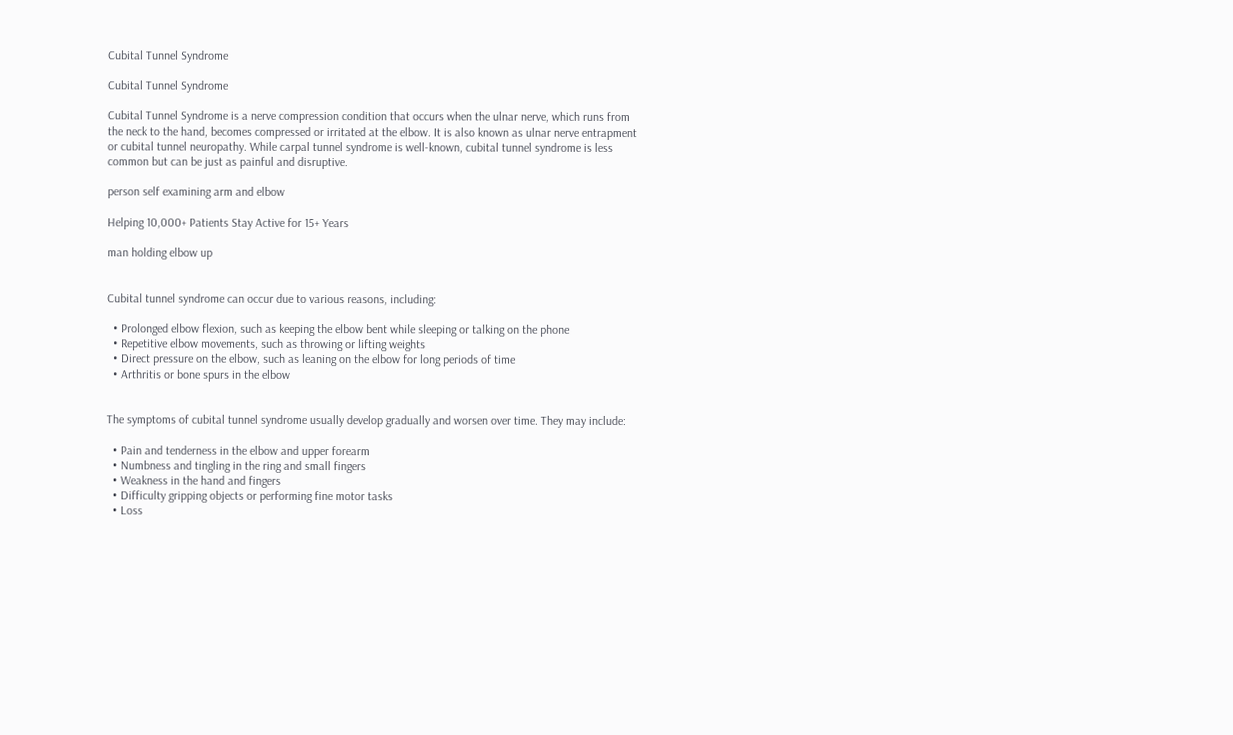Cubital Tunnel Syndrome

Cubital Tunnel Syndrome

Cubital Tunnel Syndrome is a nerve compression condition that occurs when the ulnar nerve, which runs from the neck to the hand, becomes compressed or irritated at the elbow. It is also known as ulnar nerve entrapment or cubital tunnel neuropathy. While carpal tunnel syndrome is well-known, cubital tunnel syndrome is less common but can be just as painful and disruptive.

person self examining arm and elbow

Helping 10,000+ Patients Stay Active for 15+ Years

man holding elbow up


Cubital tunnel syndrome can occur due to various reasons, including:

  • Prolonged elbow flexion, such as keeping the elbow bent while sleeping or talking on the phone
  • Repetitive elbow movements, such as throwing or lifting weights
  • Direct pressure on the elbow, such as leaning on the elbow for long periods of time
  • Arthritis or bone spurs in the elbow


The symptoms of cubital tunnel syndrome usually develop gradually and worsen over time. They may include:

  • Pain and tenderness in the elbow and upper forearm
  • Numbness and tingling in the ring and small fingers
  • Weakness in the hand and fingers
  • Difficulty gripping objects or performing fine motor tasks
  • Loss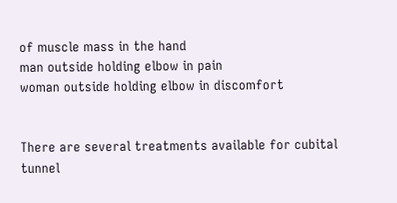of muscle mass in the hand
man outside holding elbow in pain
woman outside holding elbow in discomfort


There are several treatments available for cubital tunnel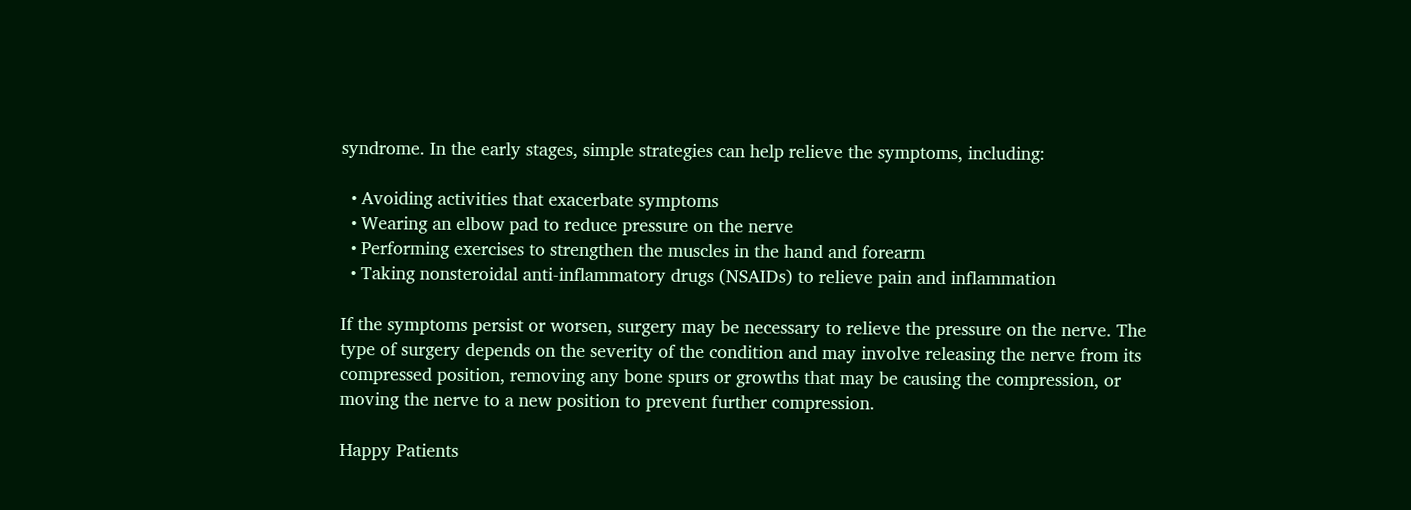syndrome. In the early stages, simple strategies can help relieve the symptoms, including:

  • Avoiding activities that exacerbate symptoms
  • Wearing an elbow pad to reduce pressure on the nerve
  • Performing exercises to strengthen the muscles in the hand and forearm
  • Taking nonsteroidal anti-inflammatory drugs (NSAIDs) to relieve pain and inflammation

If the symptoms persist or worsen, surgery may be necessary to relieve the pressure on the nerve. The type of surgery depends on the severity of the condition and may involve releasing the nerve from its compressed position, removing any bone spurs or growths that may be causing the compression, or moving the nerve to a new position to prevent further compression.

Happy Patients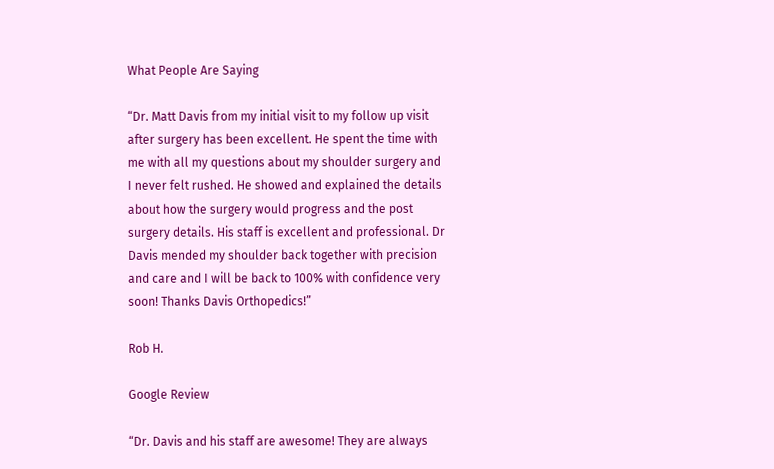What People Are Saying

“Dr. Matt Davis from my initial visit to my follow up visit after surgery has been excellent. He spent the time with me with all my questions about my shoulder surgery and I never felt rushed. He showed and explained the details about how the surgery would progress and the post surgery details. His staff is excellent and professional. Dr Davis mended my shoulder back together with precision and care and I will be back to 100% with confidence very soon! Thanks Davis Orthopedics!”

Rob H.

Google Review

“Dr. Davis and his staff are awesome! They are always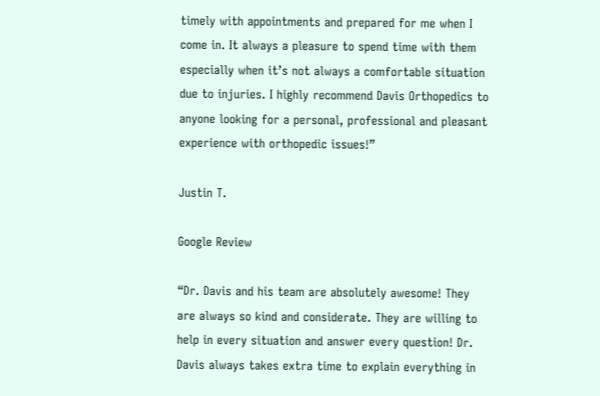timely with appointments and prepared for me when I come in. It always a pleasure to spend time with them especially when it’s not always a comfortable situation due to injuries. I highly recommend Davis Orthopedics to anyone looking for a personal, professional and pleasant experience with orthopedic issues!”

Justin T.

Google Review

“Dr. Davis and his team are absolutely awesome! They are always so kind and considerate. They are willing to help in every situation and answer every question! Dr. Davis always takes extra time to explain everything in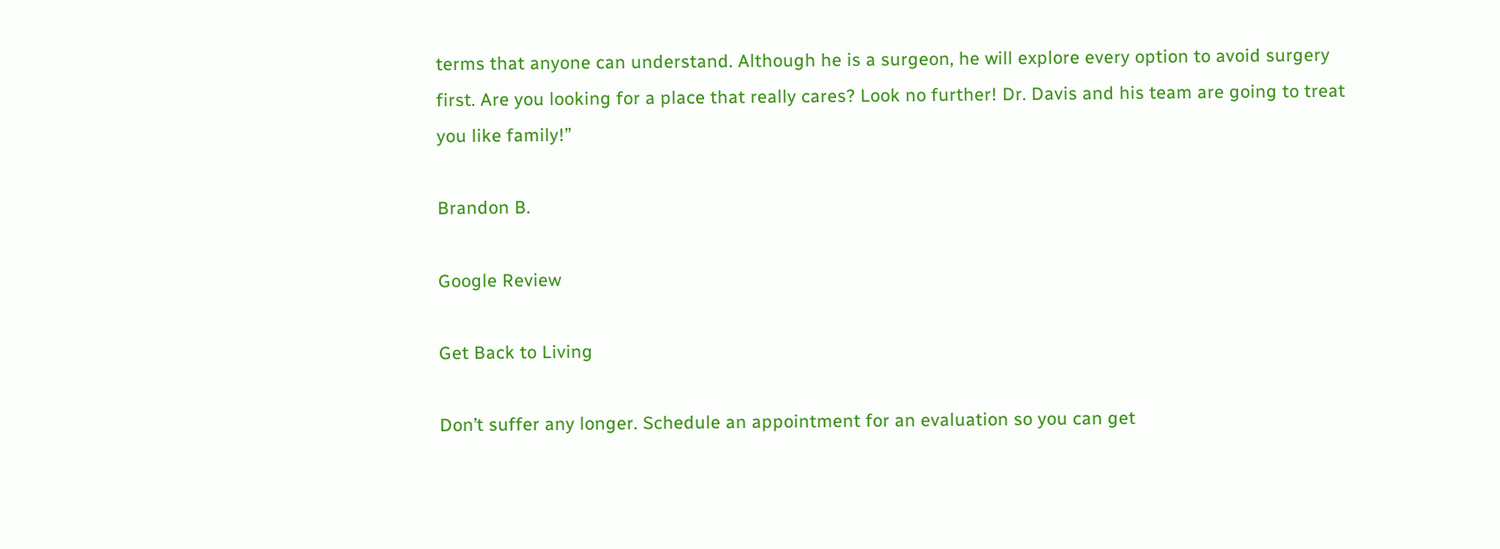terms that anyone can understand. Although he is a surgeon, he will explore every option to avoid surgery first. Are you looking for a place that really cares? Look no further! Dr. Davis and his team are going to treat you like family!”

Brandon B.

Google Review

Get Back to Living

Don’t suffer any longer. Schedule an appointment for an evaluation so you can get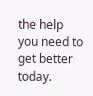the help you need to get better today.